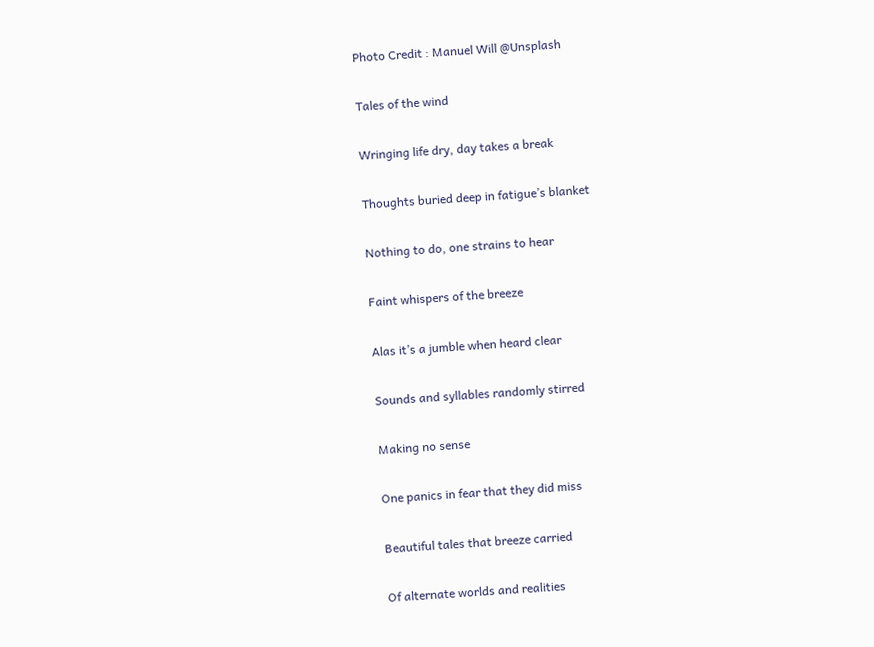Photo Credit : Manuel Will @Unsplash

Tales of the wind

Wringing life dry, day takes a break

Thoughts buried deep in fatigue’s blanket

Nothing to do, one strains to hear

Faint whispers of the breeze

Alas it’s a jumble when heard clear

Sounds and syllables randomly stirred

Making no sense

One panics in fear that they did miss

Beautiful tales that breeze carried

Of alternate worlds and realities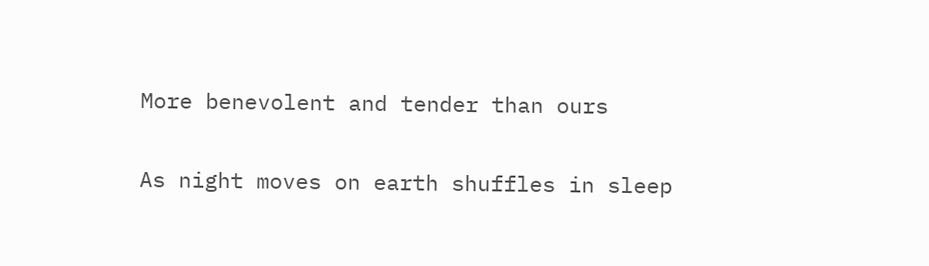More benevolent and tender than ours

As night moves on earth shuffles in sleep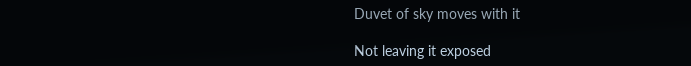Duvet of sky moves with it

Not leaving it exposed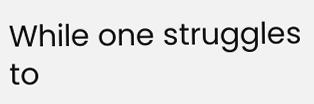While one struggles to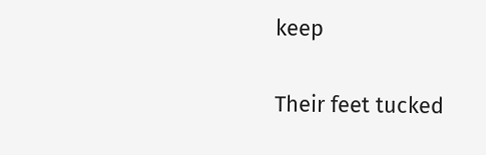keep

Their feet tucked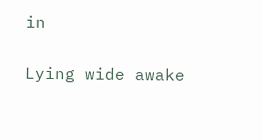in

Lying wide awake